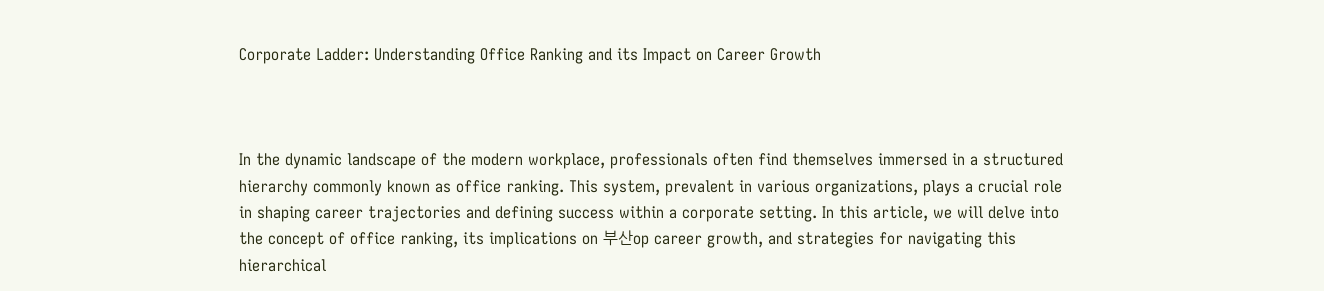Corporate Ladder: Understanding Office Ranking and its Impact on Career Growth



In the dynamic landscape of the modern workplace, professionals often find themselves immersed in a structured hierarchy commonly known as office ranking. This system, prevalent in various organizations, plays a crucial role in shaping career trajectories and defining success within a corporate setting. In this article, we will delve into the concept of office ranking, its implications on 부산op career growth, and strategies for navigating this hierarchical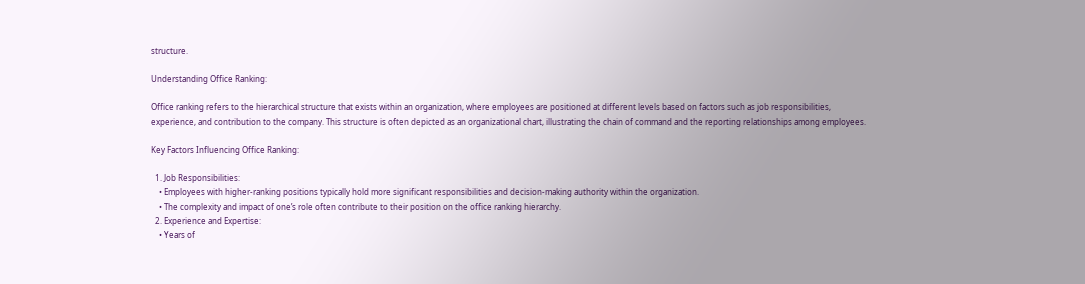structure.

Understanding Office Ranking:

Office ranking refers to the hierarchical structure that exists within an organization, where employees are positioned at different levels based on factors such as job responsibilities, experience, and contribution to the company. This structure is often depicted as an organizational chart, illustrating the chain of command and the reporting relationships among employees.

Key Factors Influencing Office Ranking:

  1. Job Responsibilities:
    • Employees with higher-ranking positions typically hold more significant responsibilities and decision-making authority within the organization.
    • The complexity and impact of one’s role often contribute to their position on the office ranking hierarchy.
  2. Experience and Expertise:
    • Years of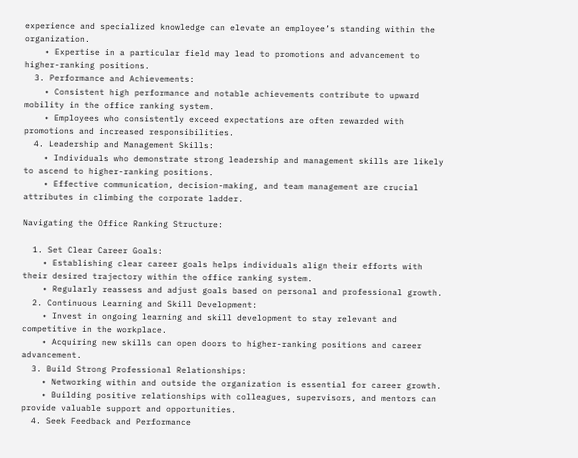experience and specialized knowledge can elevate an employee’s standing within the organization.
    • Expertise in a particular field may lead to promotions and advancement to higher-ranking positions.
  3. Performance and Achievements:
    • Consistent high performance and notable achievements contribute to upward mobility in the office ranking system.
    • Employees who consistently exceed expectations are often rewarded with promotions and increased responsibilities.
  4. Leadership and Management Skills:
    • Individuals who demonstrate strong leadership and management skills are likely to ascend to higher-ranking positions.
    • Effective communication, decision-making, and team management are crucial attributes in climbing the corporate ladder.

Navigating the Office Ranking Structure:

  1. Set Clear Career Goals:
    • Establishing clear career goals helps individuals align their efforts with their desired trajectory within the office ranking system.
    • Regularly reassess and adjust goals based on personal and professional growth.
  2. Continuous Learning and Skill Development:
    • Invest in ongoing learning and skill development to stay relevant and competitive in the workplace.
    • Acquiring new skills can open doors to higher-ranking positions and career advancement.
  3. Build Strong Professional Relationships:
    • Networking within and outside the organization is essential for career growth.
    • Building positive relationships with colleagues, supervisors, and mentors can provide valuable support and opportunities.
  4. Seek Feedback and Performance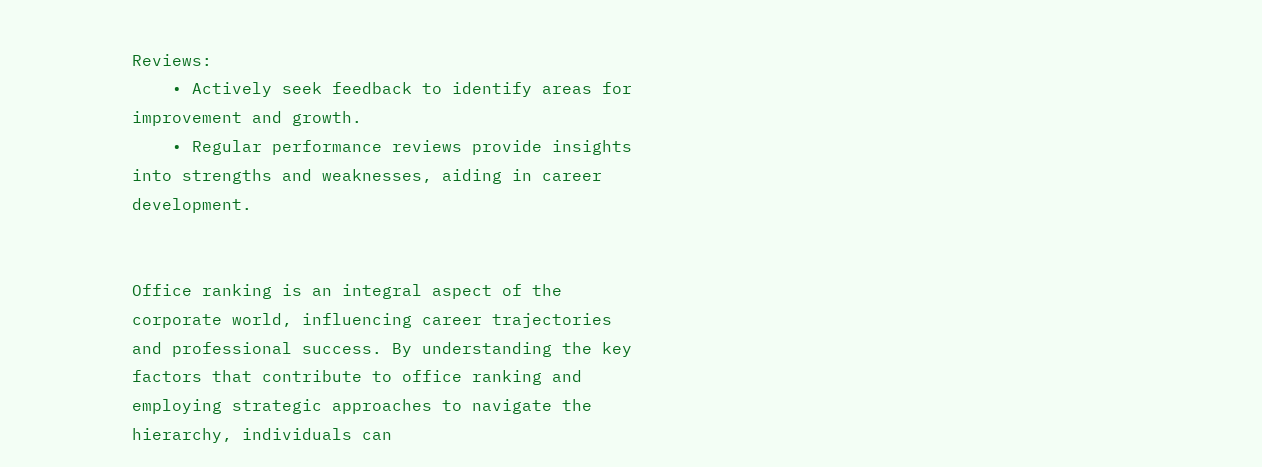Reviews:
    • Actively seek feedback to identify areas for improvement and growth.
    • Regular performance reviews provide insights into strengths and weaknesses, aiding in career development.


Office ranking is an integral aspect of the corporate world, influencing career trajectories and professional success. By understanding the key factors that contribute to office ranking and employing strategic approaches to navigate the hierarchy, individuals can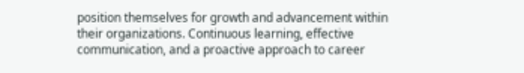position themselves for growth and advancement within their organizations. Continuous learning, effective communication, and a proactive approach to career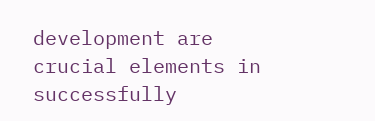development are crucial elements in successfully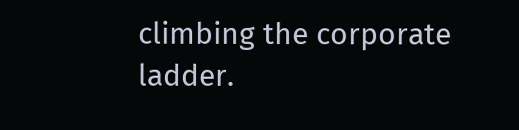climbing the corporate ladder.